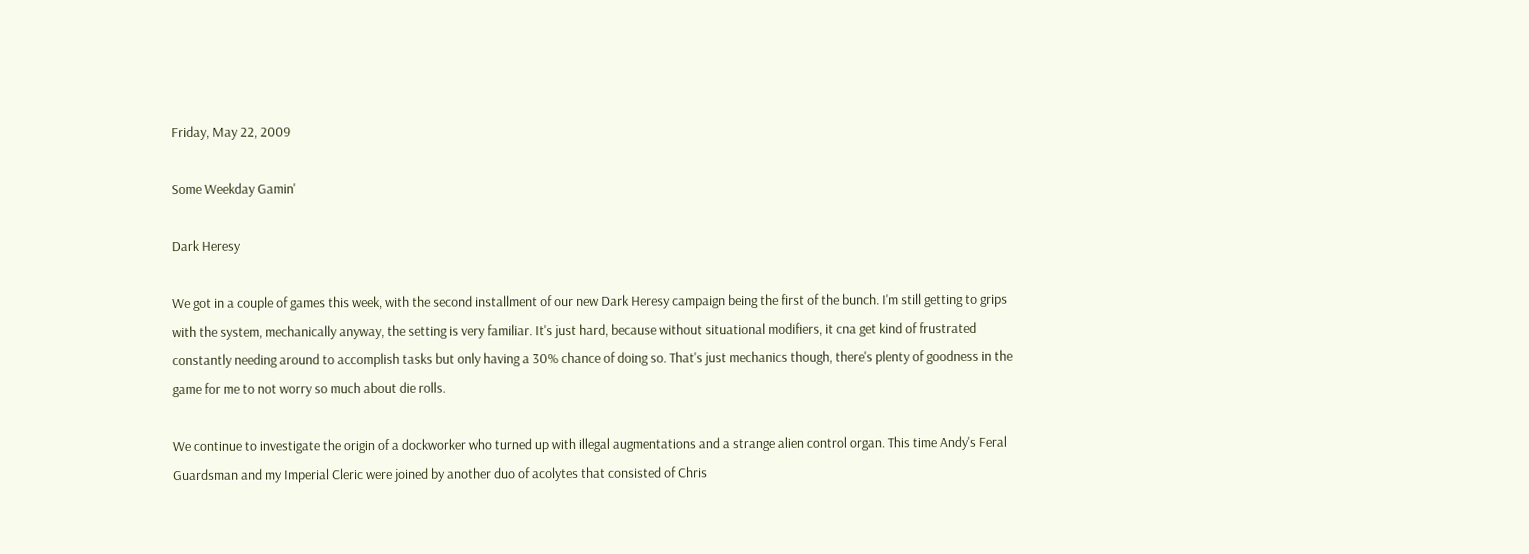Friday, May 22, 2009

Some Weekday Gamin'

Dark Heresy

We got in a couple of games this week, with the second installment of our new Dark Heresy campaign being the first of the bunch. I'm still getting to grips with the system, mechanically anyway, the setting is very familiar. It's just hard, because without situational modifiers, it cna get kind of frustrated constantly needing around to accomplish tasks but only having a 30% chance of doing so. That's just mechanics though, there's plenty of goodness in the game for me to not worry so much about die rolls.

We continue to investigate the origin of a dockworker who turned up with illegal augmentations and a strange alien control organ. This time Andy's Feral Guardsman and my Imperial Cleric were joined by another duo of acolytes that consisted of Chris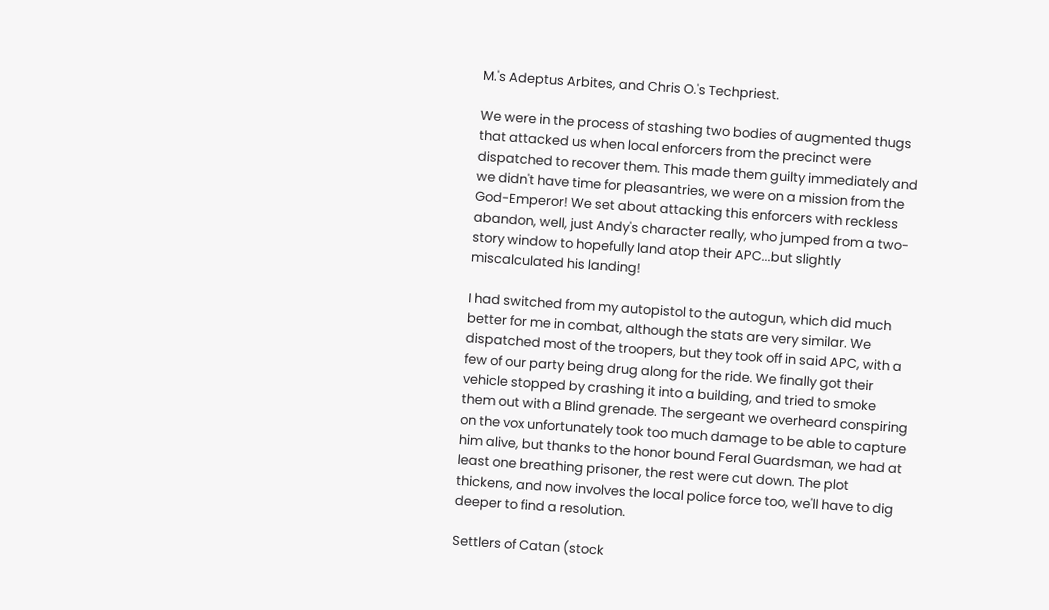M.'s Adeptus Arbites, and Chris O.'s Techpriest.

We were in the process of stashing two bodies of augmented thugs that attacked us when local enforcers from the precinct were dispatched to recover them. This made them guilty immediately and we didn't have time for pleasantries, we were on a mission from the God-Emperor! We set about attacking this enforcers with reckless abandon, well, just Andy's character really, who jumped from a two-story window to hopefully land atop their APC...but slightly miscalculated his landing!

I had switched from my autopistol to the autogun, which did much better for me in combat, although the stats are very similar. We dispatched most of the troopers, but they took off in said APC, with a few of our party being drug along for the ride. We finally got their vehicle stopped by crashing it into a building, and tried to smoke them out with a Blind grenade. The sergeant we overheard conspiring on the vox unfortunately took too much damage to be able to capture him alive, but thanks to the honor bound Feral Guardsman, we had at least one breathing prisoner, the rest were cut down. The plot thickens, and now involves the local police force too, we'll have to dig deeper to find a resolution.

Settlers of Catan (stock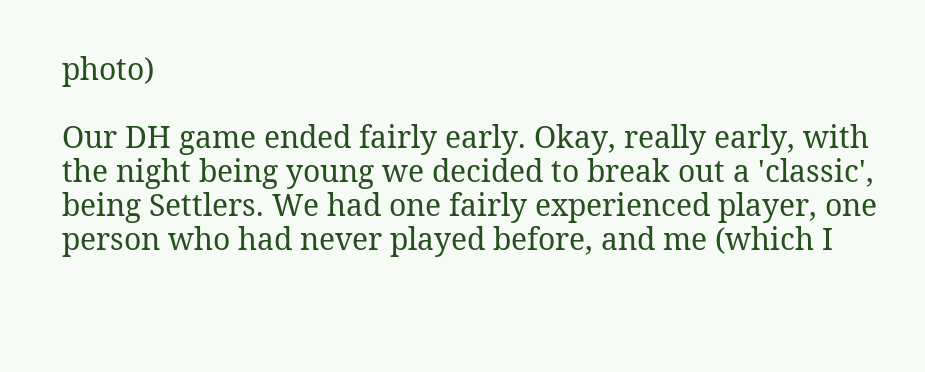photo)

Our DH game ended fairly early. Okay, really early, with the night being young we decided to break out a 'classic', being Settlers. We had one fairly experienced player, one person who had never played before, and me (which I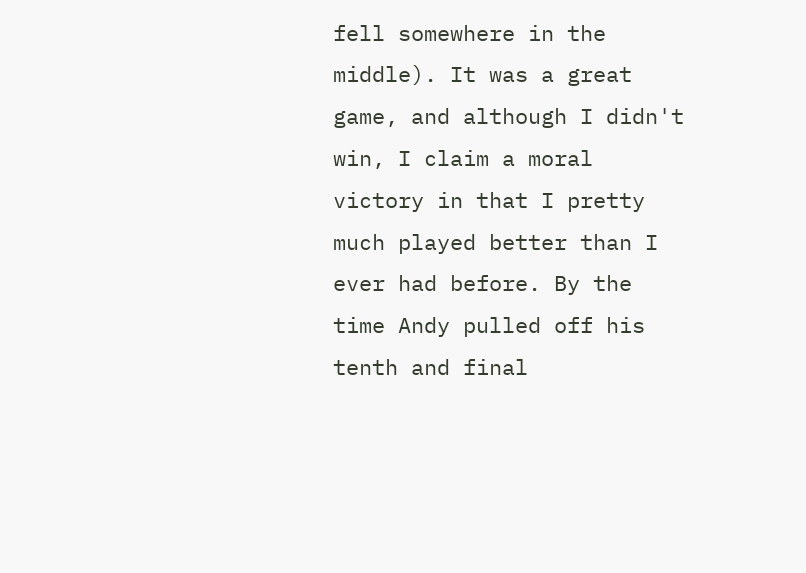fell somewhere in the middle). It was a great game, and although I didn't win, I claim a moral victory in that I pretty much played better than I ever had before. By the time Andy pulled off his tenth and final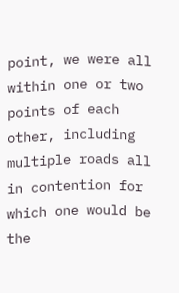point, we were all within one or two points of each other, including multiple roads all in contention for which one would be the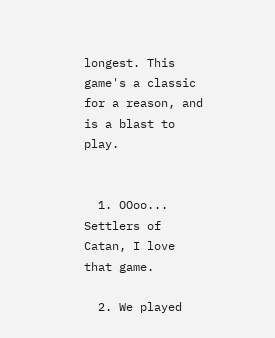longest. This game's a classic for a reason, and is a blast to play.


  1. OOoo... Settlers of Catan, I love that game.

  2. We played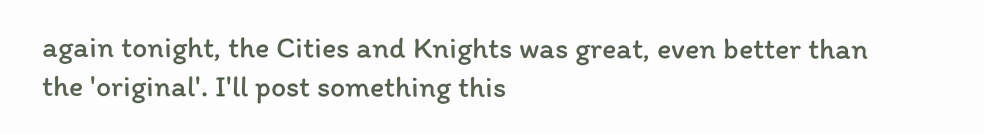again tonight, the Cities and Knights was great, even better than the 'original'. I'll post something this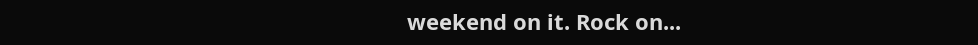weekend on it. Rock on...